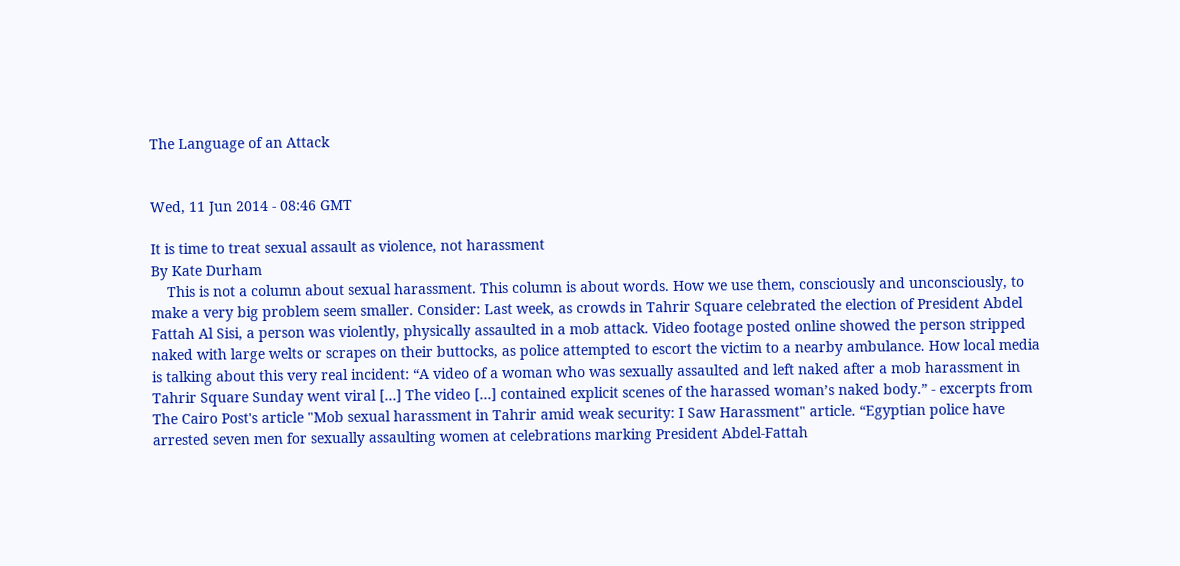The Language of an Attack


Wed, 11 Jun 2014 - 08:46 GMT

It is time to treat sexual assault as violence, not harassment
By Kate Durham
    This is not a column about sexual harassment. This column is about words. How we use them, consciously and unconsciously, to make a very big problem seem smaller. Consider: Last week, as crowds in Tahrir Square celebrated the election of President Abdel Fattah Al Sisi, a person was violently, physically assaulted in a mob attack. Video footage posted online showed the person stripped naked with large welts or scrapes on their buttocks, as police attempted to escort the victim to a nearby ambulance. How local media is talking about this very real incident: “A video of a woman who was sexually assaulted and left naked after a mob harassment in Tahrir Square Sunday went viral […] The video […] contained explicit scenes of the harassed woman’s naked body.” - excerpts from The Cairo Post's article "Mob sexual harassment in Tahrir amid weak security: I Saw Harassment" article. “Egyptian police have arrested seven men for sexually assaulting women at celebrations marking President Abdel-Fattah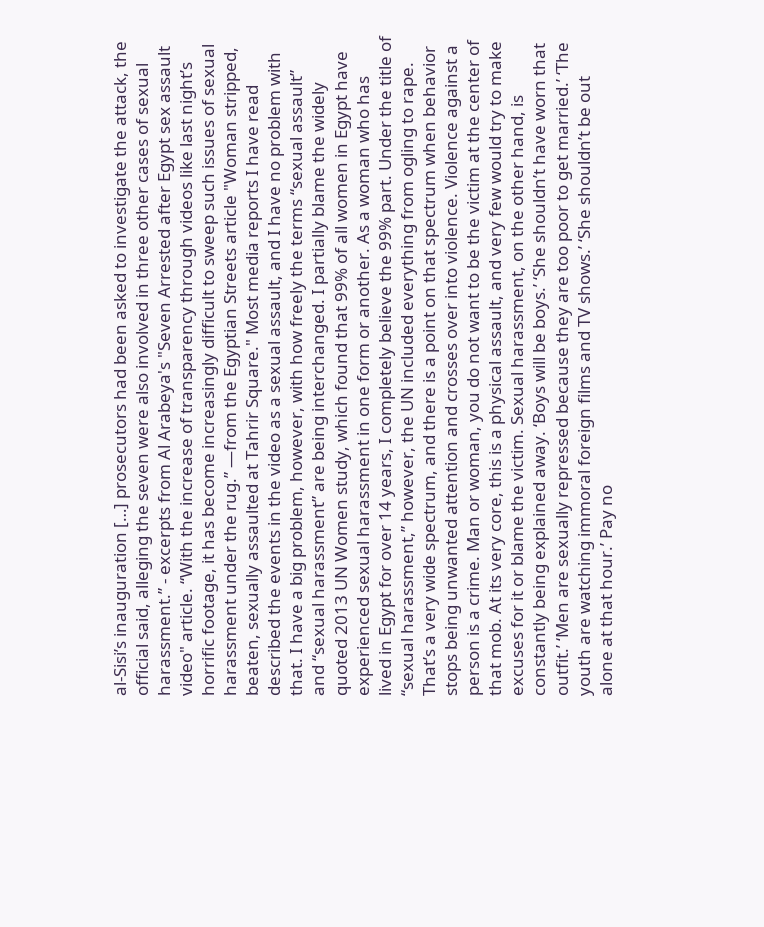al-Sisi’s inauguration […] prosecutors had been asked to investigate the attack, the official said, alleging the seven were also involved in three other cases of sexual harassment.” - excerpts from Al Arabeya's "Seven Arrested after Egypt sex assault video" article. “With the increase of transparency through videos like last night’s horrific footage, it has become increasingly difficult to sweep such issues of sexual harassment under the rug.” —from the Egyptian Streets article "Woman stripped, beaten, sexually assaulted at Tahrir Square." Most media reports I have read described the events in the video as a sexual assault, and I have no problem with that. I have a big problem, however, with how freely the terms “sexual assault” and “sexual harassment” are being interchanged. I partially blame the widely quoted 2013 UN Women study, which found that 99% of all women in Egypt have experienced sexual harassment in one form or another. As a woman who has lived in Egypt for over 14 years, I completely believe the 99% part. Under the title of “sexual harassment,” however, the UN included everything from ogling to rape. That’s a very wide spectrum, and there is a point on that spectrum when behavior stops being unwanted attention and crosses over into violence. Violence against a person is a crime. Man or woman, you do not want to be the victim at the center of that mob. At its very core, this is a physical assault, and very few would try to make excuses for it or blame the victim. Sexual harassment, on the other hand, is constantly being explained away. ‘Boys will be boys.’ ‘She shouldn’t have worn that outfit.’ ‘Men are sexually repressed because they are too poor to get married.’ ‘The youth are watching immoral foreign films and TV shows.’ ‘She shouldn’t be out alone at that hour.’ Pay no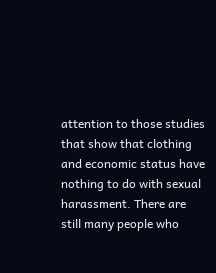attention to those studies that show that clothing and economic status have nothing to do with sexual harassment. There are still many people who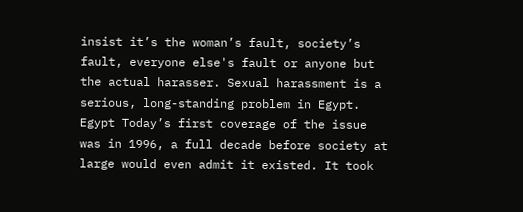insist it’s the woman’s fault, society’s fault, everyone else's fault or anyone but the actual harasser. Sexual harassment is a serious, long-standing problem in Egypt. Egypt Today’s first coverage of the issue was in 1996, a full decade before society at large would even admit it existed. It took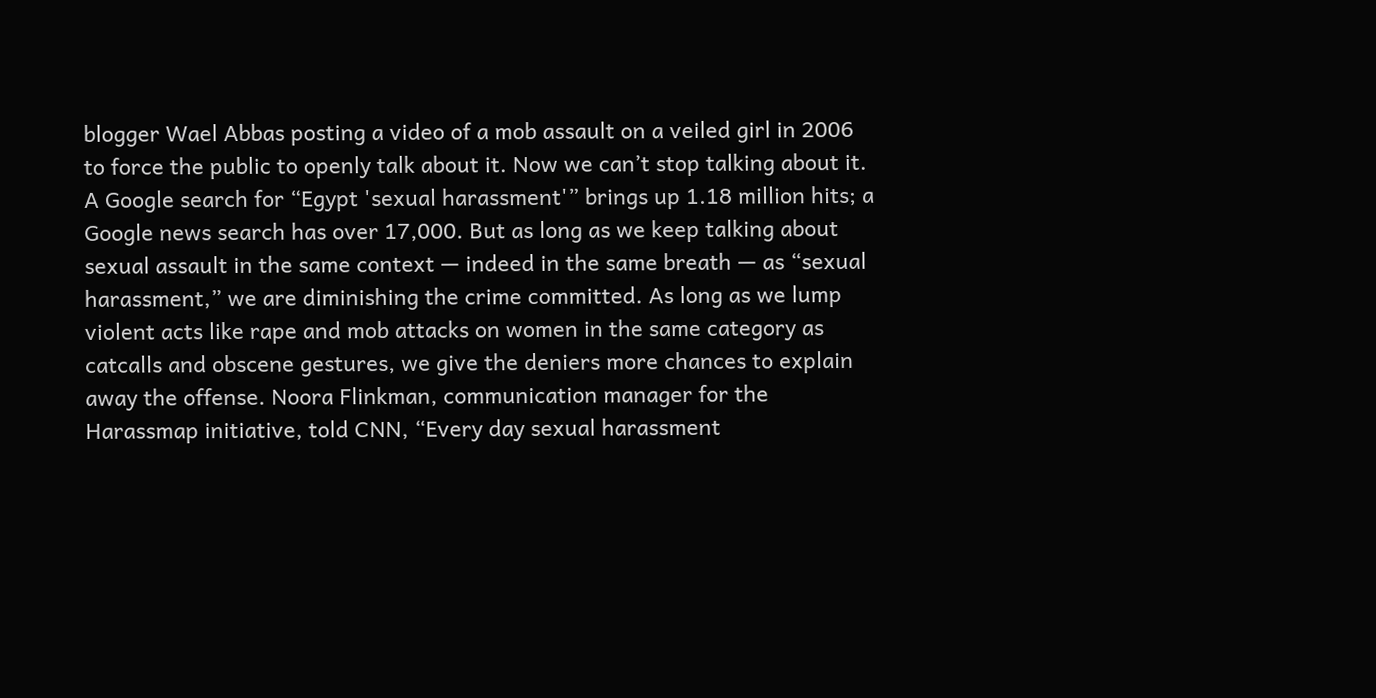blogger Wael Abbas posting a video of a mob assault on a veiled girl in 2006 to force the public to openly talk about it. Now we can’t stop talking about it. A Google search for “Egypt 'sexual harassment'” brings up 1.18 million hits; a Google news search has over 17,000. But as long as we keep talking about sexual assault in the same context — indeed in the same breath — as “sexual harassment,” we are diminishing the crime committed. As long as we lump violent acts like rape and mob attacks on women in the same category as catcalls and obscene gestures, we give the deniers more chances to explain away the offense. Noora Flinkman, communication manager for the Harassmap initiative, told CNN, “Every day sexual harassment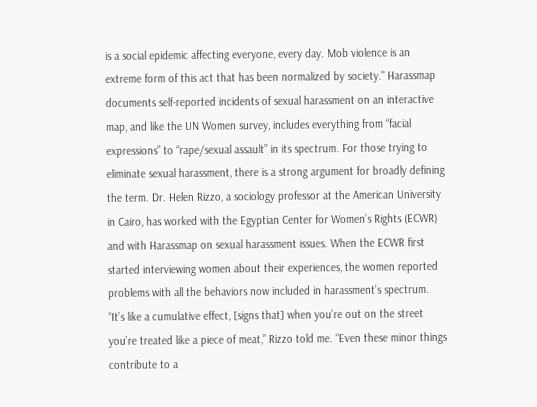is a social epidemic affecting everyone, every day. Mob violence is an extreme form of this act that has been normalized by society." Harassmap documents self-reported incidents of sexual harassment on an interactive map, and like the UN Women survey, includes everything from “facial expressions” to “rape/sexual assault” in its spectrum. For those trying to eliminate sexual harassment, there is a strong argument for broadly defining the term. Dr. Helen Rizzo, a sociology professor at the American University in Cairo, has worked with the Egyptian Center for Women’s Rights (ECWR) and with Harassmap on sexual harassment issues. When the ECWR first started interviewing women about their experiences, the women reported problems with all the behaviors now included in harassment’s spectrum. “It’s like a cumulative effect, [signs that] when you’re out on the street you’re treated like a piece of meat,” Rizzo told me. “Even these minor things contribute to a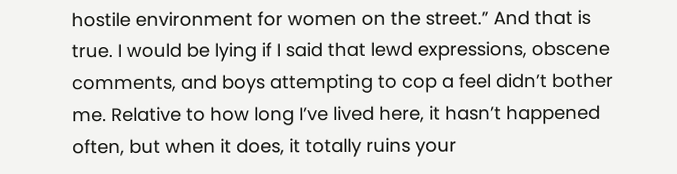hostile environment for women on the street.” And that is true. I would be lying if I said that lewd expressions, obscene comments, and boys attempting to cop a feel didn’t bother me. Relative to how long I’ve lived here, it hasn’t happened often, but when it does, it totally ruins your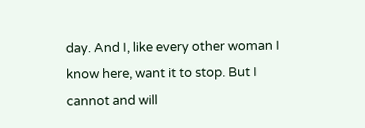day. And I, like every other woman I know here, want it to stop. But I cannot and will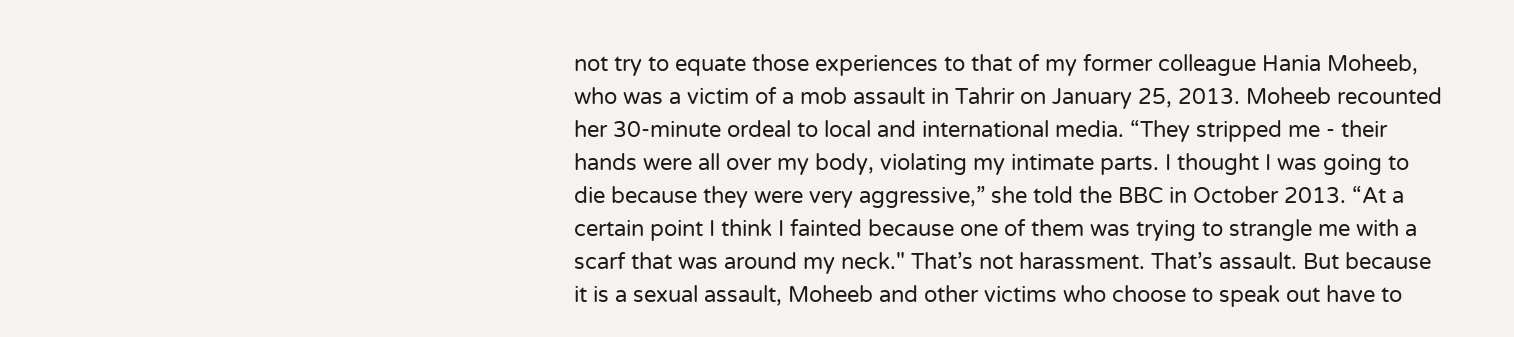not try to equate those experiences to that of my former colleague Hania Moheeb, who was a victim of a mob assault in Tahrir on January 25, 2013. Moheeb recounted her 30-minute ordeal to local and international media. “They stripped me - their hands were all over my body, violating my intimate parts. I thought I was going to die because they were very aggressive,” she told the BBC in October 2013. “At a certain point I think I fainted because one of them was trying to strangle me with a scarf that was around my neck." That’s not harassment. That’s assault. But because it is a sexual assault, Moheeb and other victims who choose to speak out have to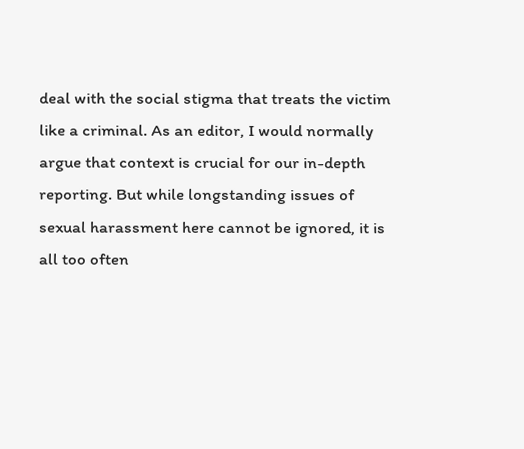deal with the social stigma that treats the victim like a criminal. As an editor, I would normally argue that context is crucial for our in-depth reporting. But while longstanding issues of sexual harassment here cannot be ignored, it is all too often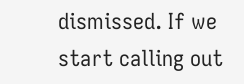dismissed. If we start calling out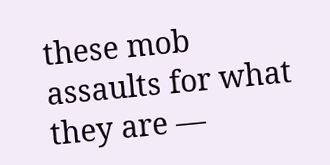these mob assaults for what they are —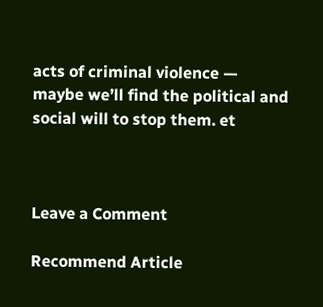acts of criminal violence — maybe we’ll find the political and social will to stop them. et



Leave a Comment

Recommend Article